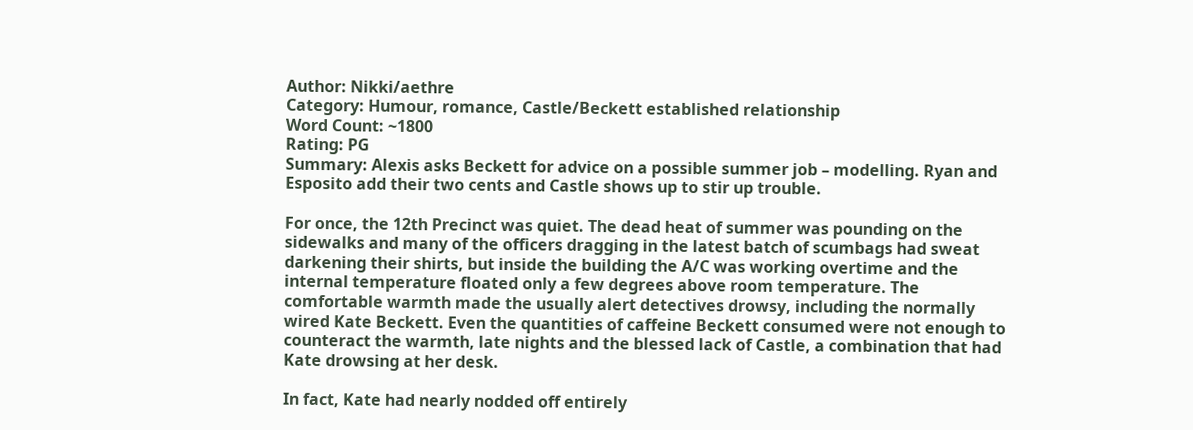Author: Nikki/aethre
Category: Humour, romance, Castle/Beckett established relationship
Word Count: ~1800
Rating: PG
Summary: Alexis asks Beckett for advice on a possible summer job – modelling. Ryan and Esposito add their two cents and Castle shows up to stir up trouble.

For once, the 12th Precinct was quiet. The dead heat of summer was pounding on the sidewalks and many of the officers dragging in the latest batch of scumbags had sweat darkening their shirts, but inside the building the A/C was working overtime and the internal temperature floated only a few degrees above room temperature. The comfortable warmth made the usually alert detectives drowsy, including the normally wired Kate Beckett. Even the quantities of caffeine Beckett consumed were not enough to counteract the warmth, late nights and the blessed lack of Castle, a combination that had Kate drowsing at her desk.

In fact, Kate had nearly nodded off entirely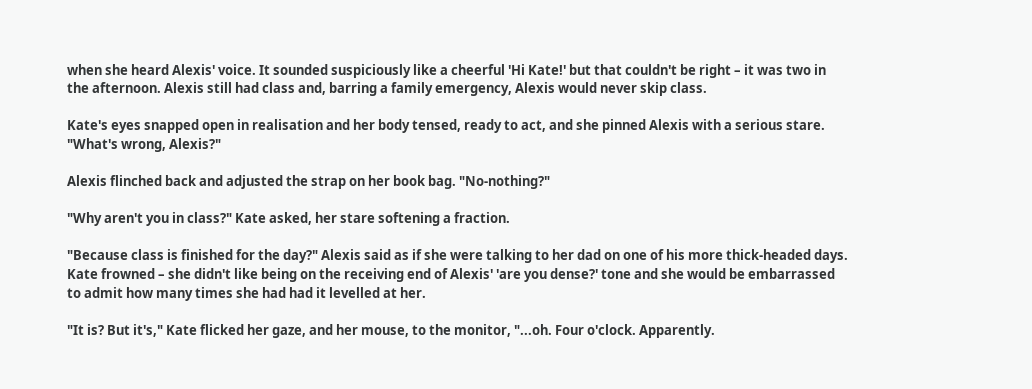when she heard Alexis' voice. It sounded suspiciously like a cheerful 'Hi Kate!' but that couldn't be right – it was two in the afternoon. Alexis still had class and, barring a family emergency, Alexis would never skip class.

Kate's eyes snapped open in realisation and her body tensed, ready to act, and she pinned Alexis with a serious stare. "What's wrong, Alexis?"

Alexis flinched back and adjusted the strap on her book bag. "No-nothing?"

"Why aren't you in class?" Kate asked, her stare softening a fraction.

"Because class is finished for the day?" Alexis said as if she were talking to her dad on one of his more thick-headed days. Kate frowned – she didn't like being on the receiving end of Alexis' 'are you dense?' tone and she would be embarrassed to admit how many times she had had it levelled at her.

"It is? But it's," Kate flicked her gaze, and her mouse, to the monitor, "...oh. Four o'clock. Apparently.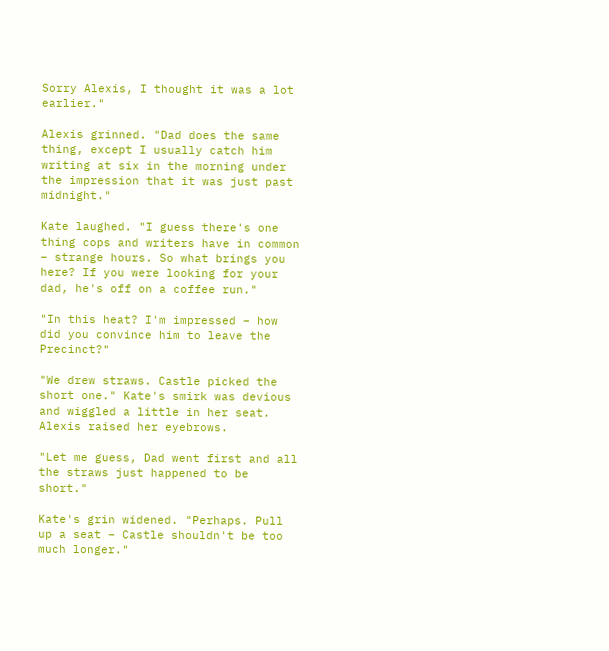Sorry Alexis, I thought it was a lot earlier."

Alexis grinned. "Dad does the same thing, except I usually catch him writing at six in the morning under the impression that it was just past midnight."

Kate laughed. "I guess there's one thing cops and writers have in common – strange hours. So what brings you here? If you were looking for your dad, he's off on a coffee run."

"In this heat? I'm impressed – how did you convince him to leave the Precinct?"

"We drew straws. Castle picked the short one." Kate's smirk was devious and wiggled a little in her seat. Alexis raised her eyebrows.

"Let me guess, Dad went first and all the straws just happened to be short."

Kate's grin widened. "Perhaps. Pull up a seat – Castle shouldn't be too much longer."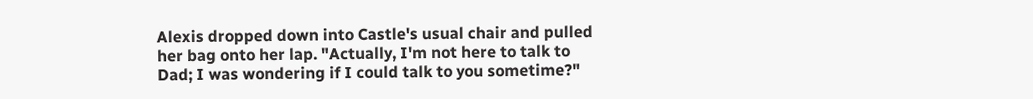Alexis dropped down into Castle's usual chair and pulled her bag onto her lap. "Actually, I'm not here to talk to Dad; I was wondering if I could talk to you sometime?"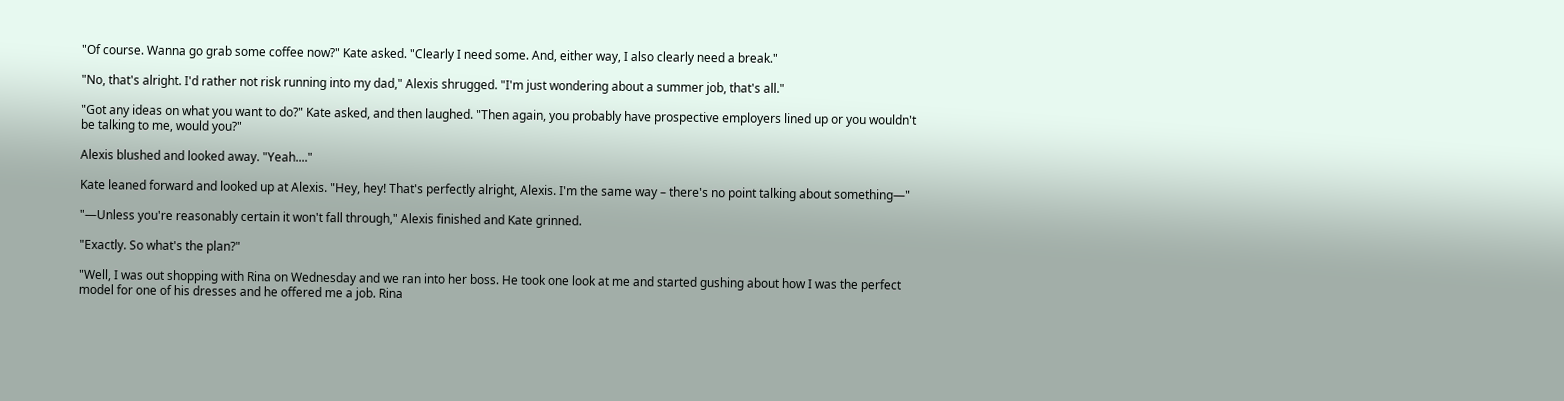"Of course. Wanna go grab some coffee now?" Kate asked. "Clearly I need some. And, either way, I also clearly need a break."

"No, that's alright. I'd rather not risk running into my dad," Alexis shrugged. "I'm just wondering about a summer job, that's all."

"Got any ideas on what you want to do?" Kate asked, and then laughed. "Then again, you probably have prospective employers lined up or you wouldn't be talking to me, would you?"

Alexis blushed and looked away. "Yeah...."

Kate leaned forward and looked up at Alexis. "Hey, hey! That's perfectly alright, Alexis. I'm the same way – there's no point talking about something—"

"—Unless you're reasonably certain it won't fall through," Alexis finished and Kate grinned.

"Exactly. So what's the plan?"

"Well, I was out shopping with Rina on Wednesday and we ran into her boss. He took one look at me and started gushing about how I was the perfect model for one of his dresses and he offered me a job. Rina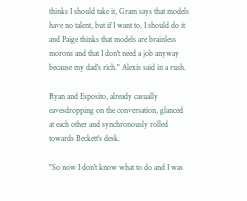thinks I should take it, Gram says that models have no talent, but if I want to, I should do it and Paige thinks that models are brainless morons and that I don't need a job anyway because my dad's rich." Alexis said in a rush.

Ryan and Esposito, already casually eavesdropping on the conversation, glanced at each other and synchronously rolled towards Beckett's desk.

"So now I don't know what to do and I was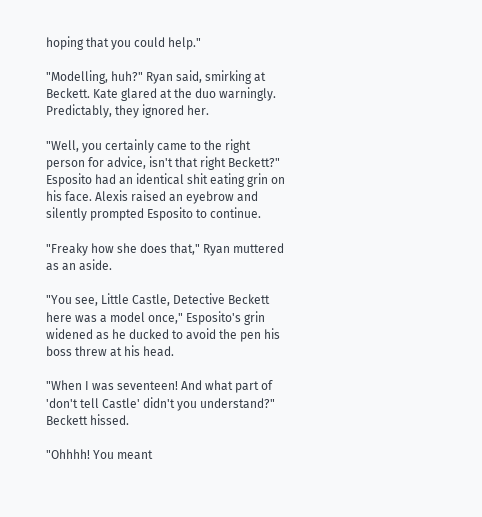hoping that you could help."

"Modelling, huh?" Ryan said, smirking at Beckett. Kate glared at the duo warningly. Predictably, they ignored her.

"Well, you certainly came to the right person for advice, isn't that right Beckett?" Esposito had an identical shit eating grin on his face. Alexis raised an eyebrow and silently prompted Esposito to continue.

"Freaky how she does that," Ryan muttered as an aside.

"You see, Little Castle, Detective Beckett here was a model once," Esposito's grin widened as he ducked to avoid the pen his boss threw at his head.

"When I was seventeen! And what part of 'don't tell Castle' didn't you understand?" Beckett hissed.

"Ohhhh! You meant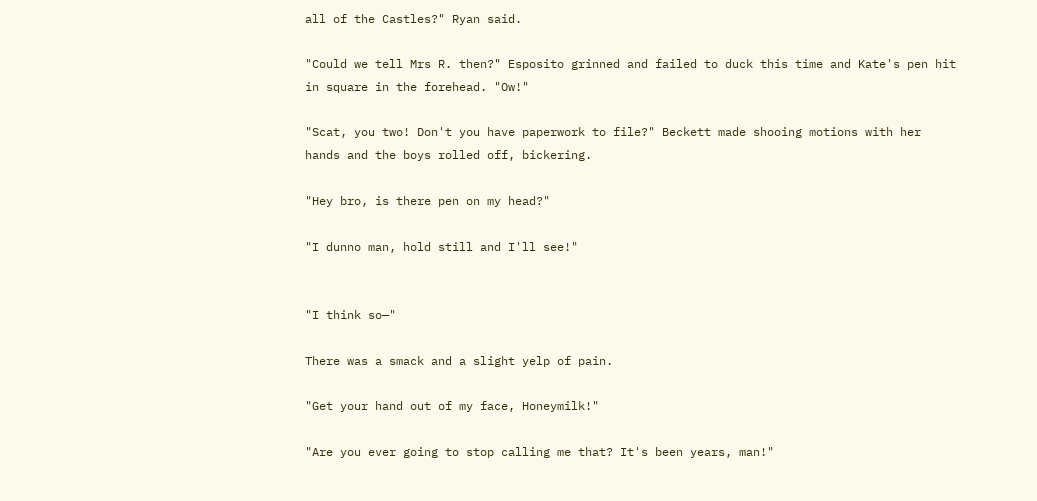all of the Castles?" Ryan said.

"Could we tell Mrs R. then?" Esposito grinned and failed to duck this time and Kate's pen hit in square in the forehead. "Ow!"

"Scat, you two! Don't you have paperwork to file?" Beckett made shooing motions with her hands and the boys rolled off, bickering.

"Hey bro, is there pen on my head?"

"I dunno man, hold still and I'll see!"


"I think so—"

There was a smack and a slight yelp of pain.

"Get your hand out of my face, Honeymilk!"

"Are you ever going to stop calling me that? It's been years, man!"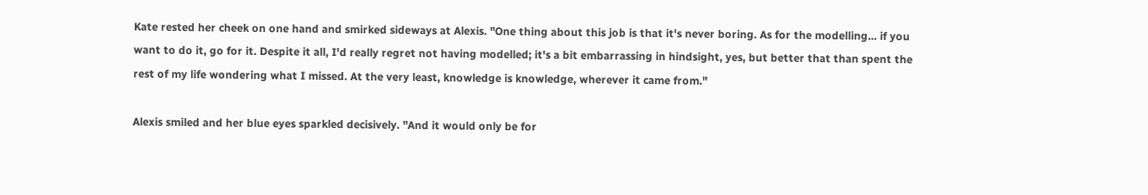Kate rested her cheek on one hand and smirked sideways at Alexis. "One thing about this job is that it's never boring. As for the modelling... if you want to do it, go for it. Despite it all, I'd really regret not having modelled; it's a bit embarrassing in hindsight, yes, but better that than spent the rest of my life wondering what I missed. At the very least, knowledge is knowledge, wherever it came from."

Alexis smiled and her blue eyes sparkled decisively. "And it would only be for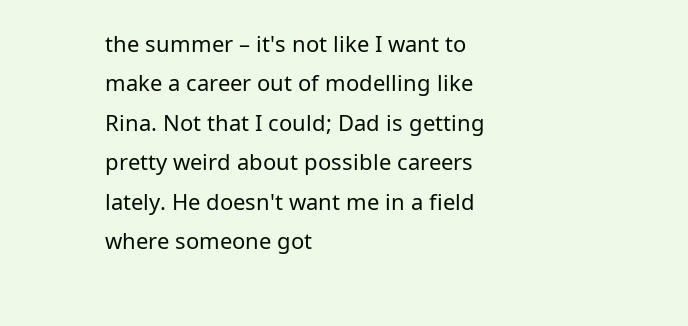the summer – it's not like I want to make a career out of modelling like Rina. Not that I could; Dad is getting pretty weird about possible careers lately. He doesn't want me in a field where someone got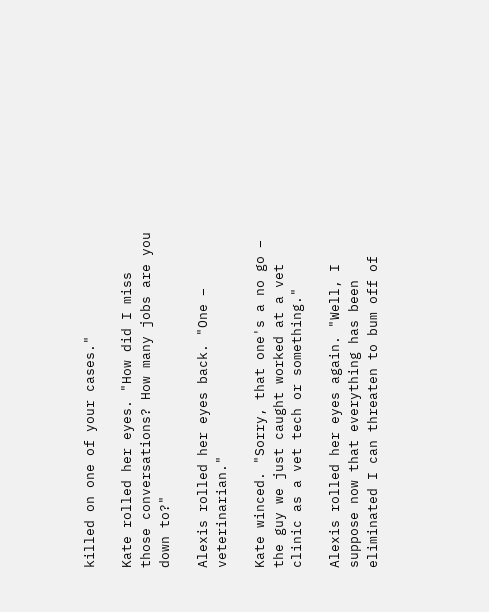killed on one of your cases."

Kate rolled her eyes. "How did I miss those conversations? How many jobs are you down to?"

Alexis rolled her eyes back. "One – veterinarian."

Kate winced. "Sorry, that one's a no go – the guy we just caught worked at a vet clinic as a vet tech or something."

Alexis rolled her eyes again. "Well, I suppose now that everything has been eliminated I can threaten to bum off of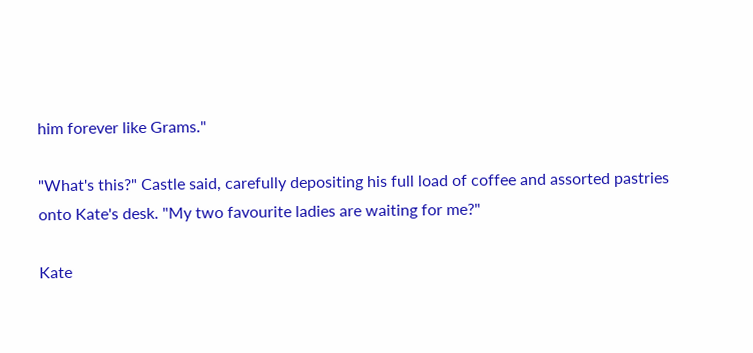him forever like Grams."

"What's this?" Castle said, carefully depositing his full load of coffee and assorted pastries onto Kate's desk. "My two favourite ladies are waiting for me?"

Kate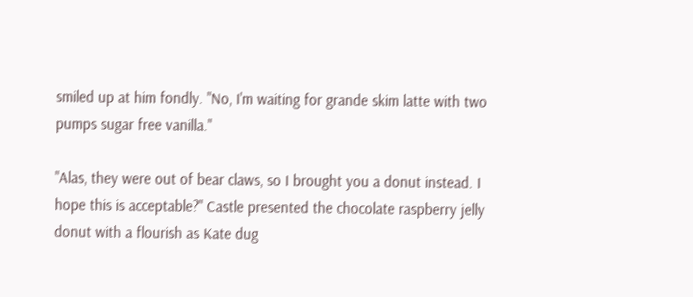smiled up at him fondly. "No, I'm waiting for grande skim latte with two pumps sugar free vanilla."

"Alas, they were out of bear claws, so I brought you a donut instead. I hope this is acceptable?" Castle presented the chocolate raspberry jelly donut with a flourish as Kate dug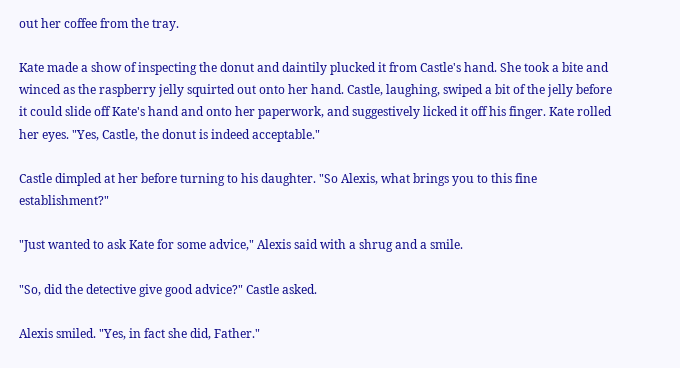out her coffee from the tray.

Kate made a show of inspecting the donut and daintily plucked it from Castle's hand. She took a bite and winced as the raspberry jelly squirted out onto her hand. Castle, laughing, swiped a bit of the jelly before it could slide off Kate's hand and onto her paperwork, and suggestively licked it off his finger. Kate rolled her eyes. "Yes, Castle, the donut is indeed acceptable."

Castle dimpled at her before turning to his daughter. "So Alexis, what brings you to this fine establishment?"

"Just wanted to ask Kate for some advice," Alexis said with a shrug and a smile.

"So, did the detective give good advice?" Castle asked.

Alexis smiled. "Yes, in fact she did, Father."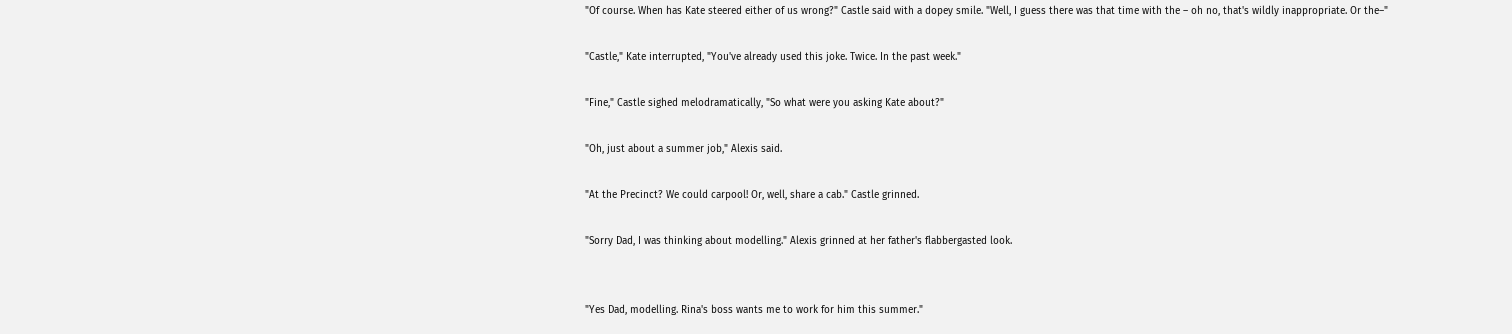"Of course. When has Kate steered either of us wrong?" Castle said with a dopey smile. "Well, I guess there was that time with the – oh no, that's wildly inappropriate. Or the–"

"Castle," Kate interrupted, "You've already used this joke. Twice. In the past week."

"Fine," Castle sighed melodramatically, "So what were you asking Kate about?"

"Oh, just about a summer job," Alexis said.

"At the Precinct? We could carpool! Or, well, share a cab." Castle grinned.

"Sorry Dad, I was thinking about modelling." Alexis grinned at her father's flabbergasted look.


"Yes Dad, modelling. Rina's boss wants me to work for him this summer."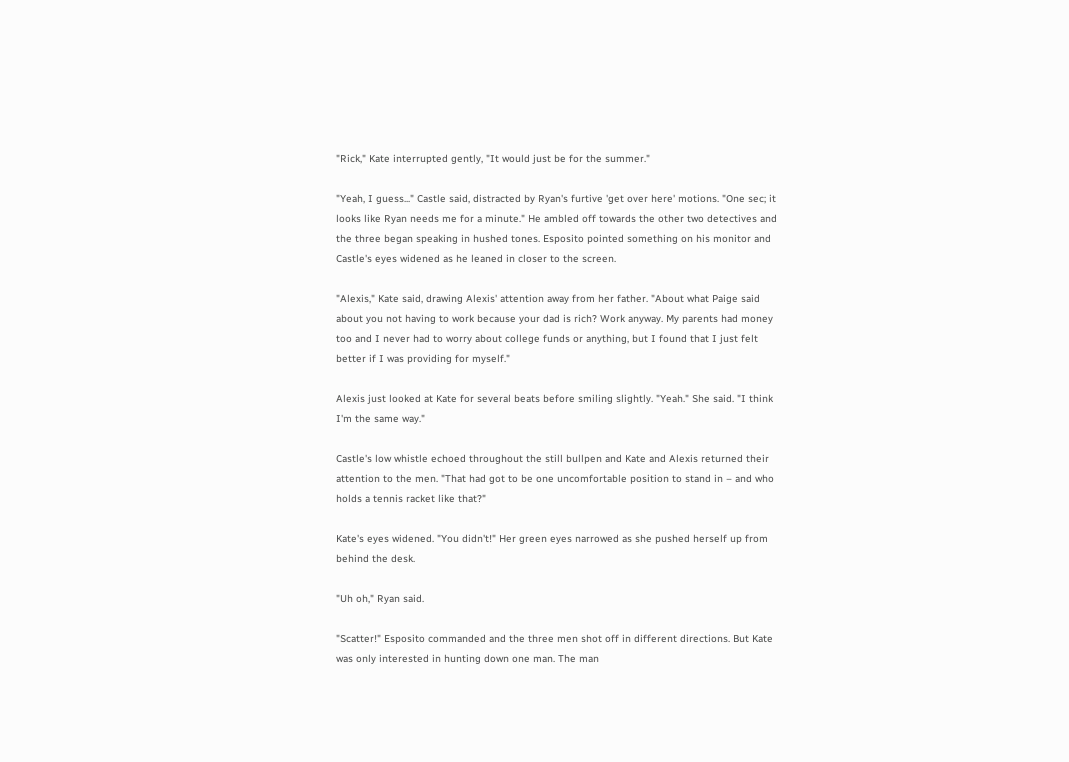"Rick," Kate interrupted gently, "It would just be for the summer."

"Yeah, I guess..." Castle said, distracted by Ryan's furtive 'get over here' motions. "One sec; it looks like Ryan needs me for a minute." He ambled off towards the other two detectives and the three began speaking in hushed tones. Esposito pointed something on his monitor and Castle's eyes widened as he leaned in closer to the screen.

"Alexis," Kate said, drawing Alexis' attention away from her father. "About what Paige said about you not having to work because your dad is rich? Work anyway. My parents had money too and I never had to worry about college funds or anything, but I found that I just felt better if I was providing for myself."

Alexis just looked at Kate for several beats before smiling slightly. "Yeah." She said. "I think I'm the same way."

Castle's low whistle echoed throughout the still bullpen and Kate and Alexis returned their attention to the men. "That had got to be one uncomfortable position to stand in – and who holds a tennis racket like that?"

Kate's eyes widened. "You didn't!" Her green eyes narrowed as she pushed herself up from behind the desk.

"Uh oh," Ryan said.

"Scatter!" Esposito commanded and the three men shot off in different directions. But Kate was only interested in hunting down one man. The man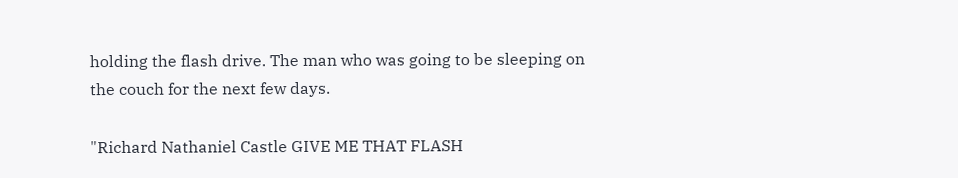holding the flash drive. The man who was going to be sleeping on the couch for the next few days.

"Richard Nathaniel Castle GIVE ME THAT FLASH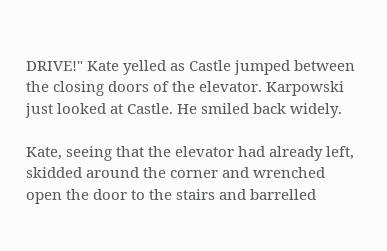DRIVE!" Kate yelled as Castle jumped between the closing doors of the elevator. Karpowski just looked at Castle. He smiled back widely.

Kate, seeing that the elevator had already left, skidded around the corner and wrenched open the door to the stairs and barrelled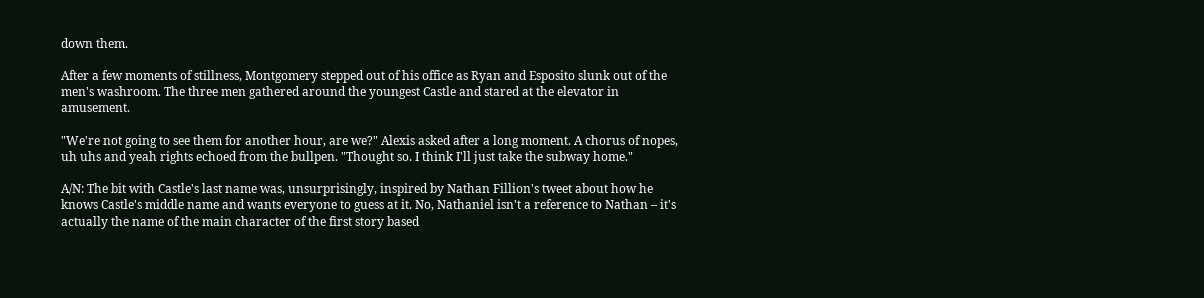down them.

After a few moments of stillness, Montgomery stepped out of his office as Ryan and Esposito slunk out of the men's washroom. The three men gathered around the youngest Castle and stared at the elevator in amusement.

"We're not going to see them for another hour, are we?" Alexis asked after a long moment. A chorus of nopes, uh uhs and yeah rights echoed from the bullpen. "Thought so. I think I'll just take the subway home."

A/N: The bit with Castle's last name was, unsurprisingly, inspired by Nathan Fillion's tweet about how he knows Castle's middle name and wants everyone to guess at it. No, Nathaniel isn't a reference to Nathan – it's actually the name of the main character of the first story based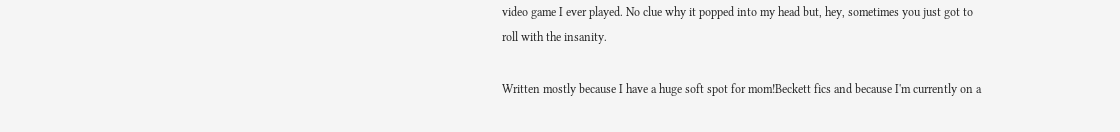video game I ever played. No clue why it popped into my head but, hey, sometimes you just got to roll with the insanity.

Written mostly because I have a huge soft spot for mom!Beckett fics and because I'm currently on a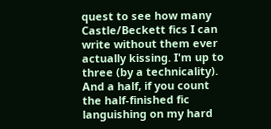quest to see how many Castle/Beckett fics I can write without them ever actually kissing. I'm up to three (by a technicality). And a half, if you count the half-finished fic languishing on my hard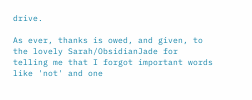drive.

As ever, thanks is owed, and given, to the lovely Sarah/ObsidianJade for telling me that I forgot important words like 'not' and one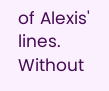of Alexis' lines. Without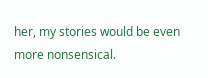her, my stories would be even more nonsensical.